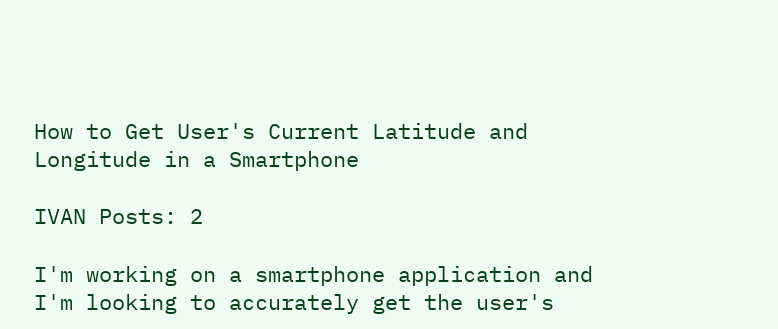How to Get User's Current Latitude and Longitude in a Smartphone

IVAN Posts: 2

I'm working on a smartphone application and I'm looking to accurately get the user's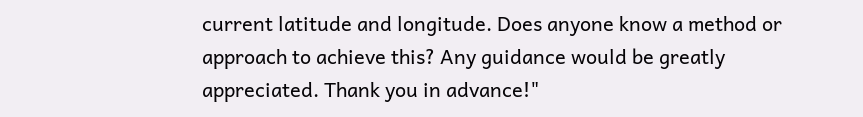current latitude and longitude. Does anyone know a method or approach to achieve this? Any guidance would be greatly appreciated. Thank you in advance!"